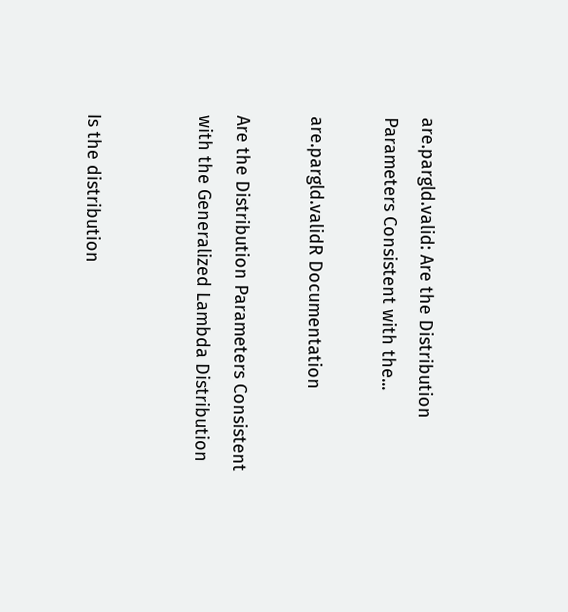are.pargld.valid: Are the Distribution Parameters Consistent with the...

are.pargld.validR Documentation

Are the Distribution Parameters Consistent with the Generalized Lambda Distribution


Is the distribution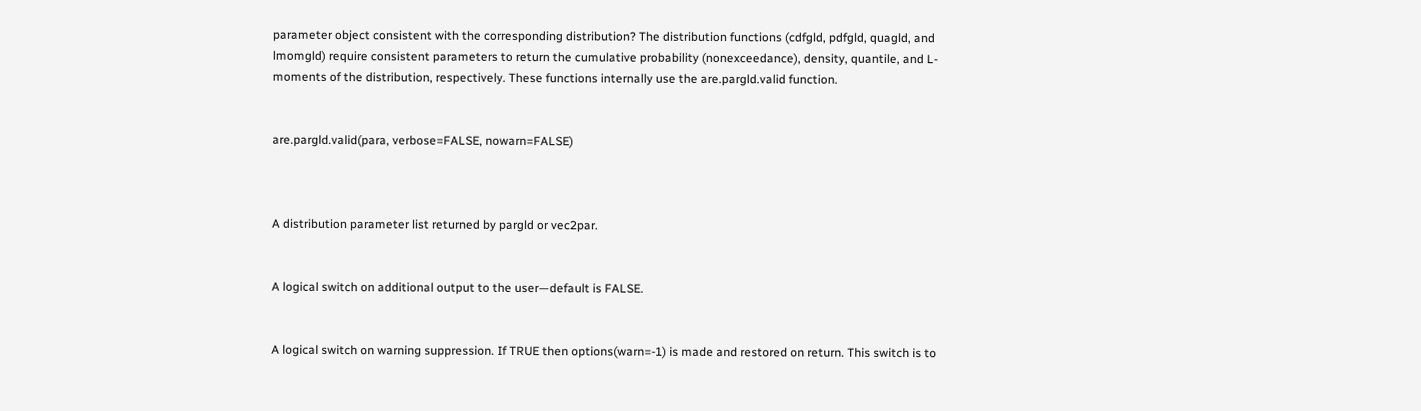parameter object consistent with the corresponding distribution? The distribution functions (cdfgld, pdfgld, quagld, and lmomgld) require consistent parameters to return the cumulative probability (nonexceedance), density, quantile, and L-moments of the distribution, respectively. These functions internally use the are.pargld.valid function.


are.pargld.valid(para, verbose=FALSE, nowarn=FALSE)



A distribution parameter list returned by pargld or vec2par.


A logical switch on additional output to the user—default is FALSE.


A logical switch on warning suppression. If TRUE then options(warn=-1) is made and restored on return. This switch is to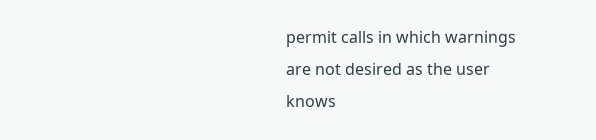permit calls in which warnings are not desired as the user knows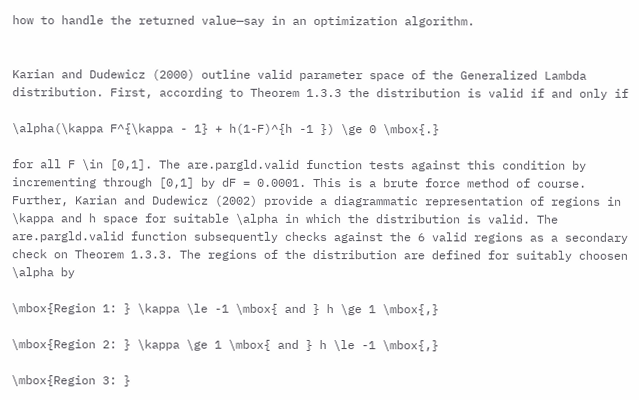how to handle the returned value—say in an optimization algorithm.


Karian and Dudewicz (2000) outline valid parameter space of the Generalized Lambda distribution. First, according to Theorem 1.3.3 the distribution is valid if and only if

\alpha(\kappa F^{\kappa - 1} + h(1-F)^{h -1 }) \ge 0 \mbox{.}

for all F \in [0,1]. The are.pargld.valid function tests against this condition by incrementing through [0,1] by dF = 0.0001. This is a brute force method of course. Further, Karian and Dudewicz (2002) provide a diagrammatic representation of regions in \kappa and h space for suitable \alpha in which the distribution is valid. The are.pargld.valid function subsequently checks against the 6 valid regions as a secondary check on Theorem 1.3.3. The regions of the distribution are defined for suitably choosen \alpha by

\mbox{Region 1: } \kappa \le -1 \mbox{ and } h \ge 1 \mbox{,}

\mbox{Region 2: } \kappa \ge 1 \mbox{ and } h \le -1 \mbox{,}

\mbox{Region 3: }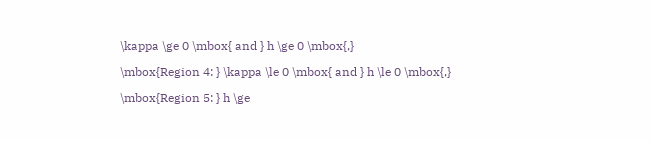\kappa \ge 0 \mbox{ and } h \ge 0 \mbox{,}

\mbox{Region 4: } \kappa \le 0 \mbox{ and } h \le 0 \mbox{,}

\mbox{Region 5: } h \ge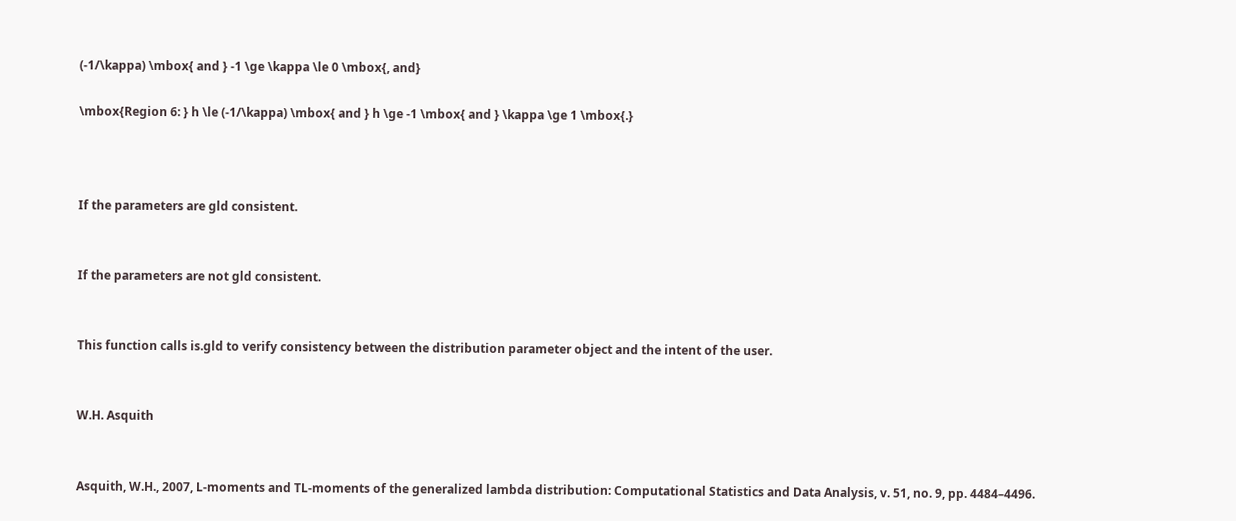(-1/\kappa) \mbox{ and } -1 \ge \kappa \le 0 \mbox{, and}

\mbox{Region 6: } h \le (-1/\kappa) \mbox{ and } h \ge -1 \mbox{ and } \kappa \ge 1 \mbox{.}



If the parameters are gld consistent.


If the parameters are not gld consistent.


This function calls is.gld to verify consistency between the distribution parameter object and the intent of the user.


W.H. Asquith


Asquith, W.H., 2007, L-moments and TL-moments of the generalized lambda distribution: Computational Statistics and Data Analysis, v. 51, no. 9, pp. 4484–4496.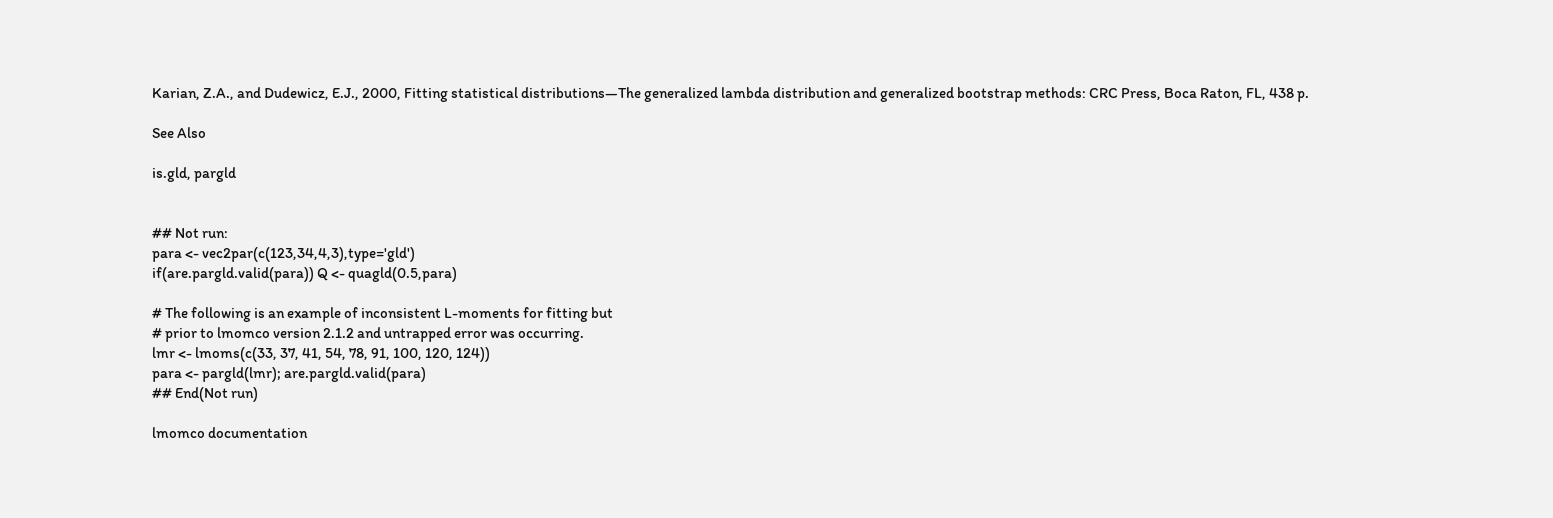Karian, Z.A., and Dudewicz, E.J., 2000, Fitting statistical distributions—The generalized lambda distribution and generalized bootstrap methods: CRC Press, Boca Raton, FL, 438 p.

See Also

is.gld, pargld


## Not run:
para <- vec2par(c(123,34,4,3),type='gld')
if(are.pargld.valid(para)) Q <- quagld(0.5,para)

# The following is an example of inconsistent L-moments for fitting but
# prior to lmomco version 2.1.2 and untrapped error was occurring.
lmr <- lmoms(c(33, 37, 41, 54, 78, 91, 100, 120, 124))
para <- pargld(lmr); are.pargld.valid(para)
## End(Not run)

lmomco documentation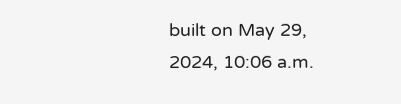built on May 29, 2024, 10:06 a.m.